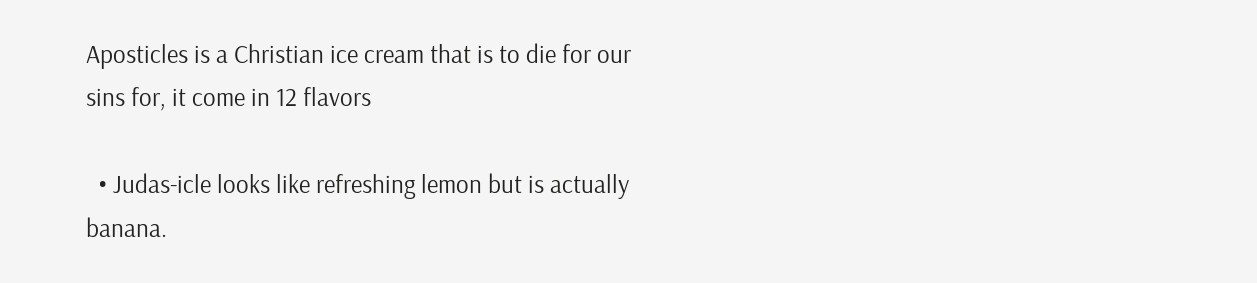Aposticles is a Christian ice cream that is to die for our sins for, it come in 12 flavors

  • Judas-icle looks like refreshing lemon but is actually banana.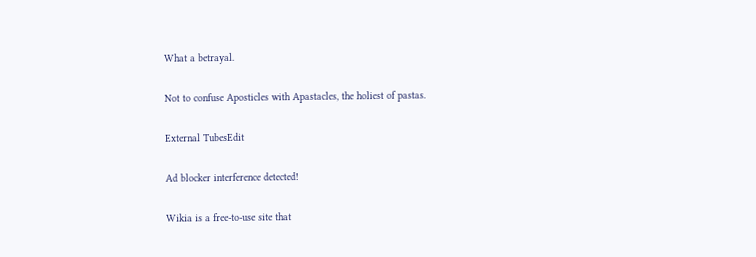What a betrayal.

Not to confuse Aposticles with Apastacles, the holiest of pastas.

External TubesEdit

Ad blocker interference detected!

Wikia is a free-to-use site that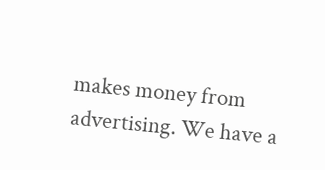makes money from advertising. We have a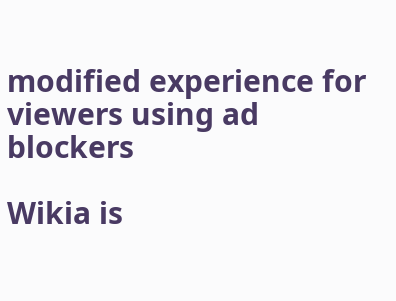modified experience for viewers using ad blockers

Wikia is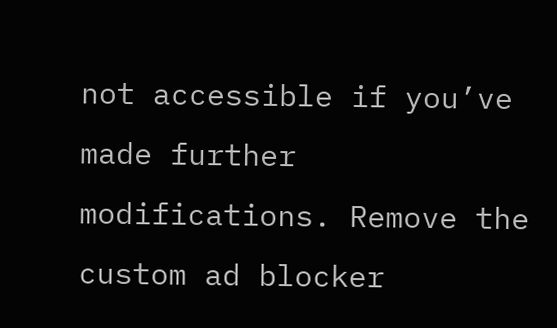not accessible if you’ve made further modifications. Remove the custom ad blocker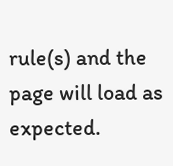rule(s) and the page will load as expected.